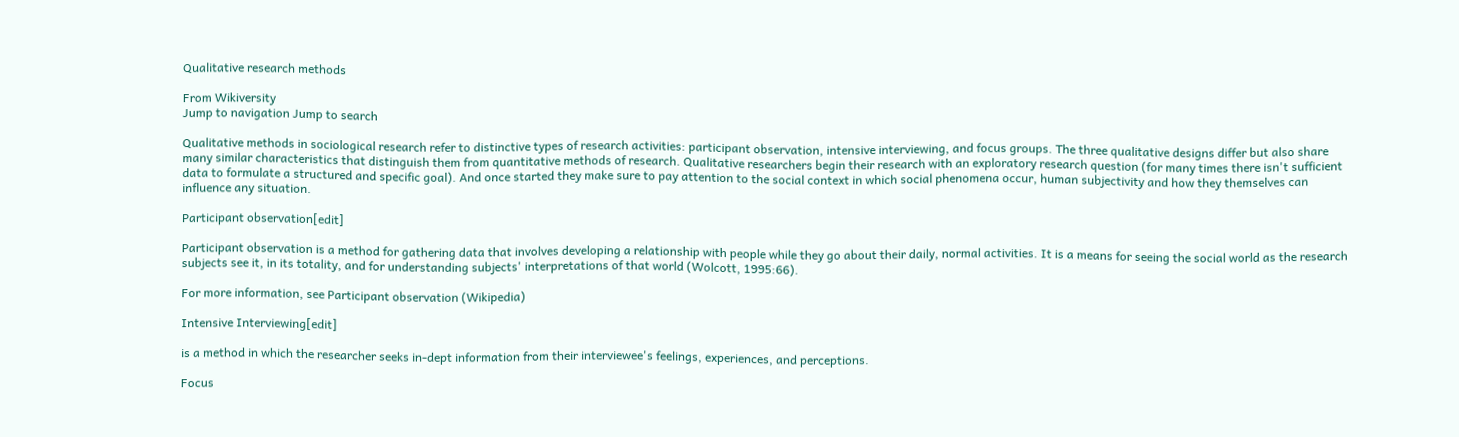Qualitative research methods

From Wikiversity
Jump to navigation Jump to search

Qualitative methods in sociological research refer to distinctive types of research activities: participant observation, intensive interviewing, and focus groups. The three qualitative designs differ but also share many similar characteristics that distinguish them from quantitative methods of research. Qualitative researchers begin their research with an exploratory research question (for many times there isn't sufficient data to formulate a structured and specific goal). And once started they make sure to pay attention to the social context in which social phenomena occur, human subjectivity and how they themselves can influence any situation.

Participant observation[edit]

Participant observation is a method for gathering data that involves developing a relationship with people while they go about their daily, normal activities. It is a means for seeing the social world as the research subjects see it, in its totality, and for understanding subjects' interpretations of that world (Wolcott, 1995:66).

For more information, see Participant observation (Wikipedia)

Intensive Interviewing[edit]

is a method in which the researcher seeks in-dept information from their interviewee's feelings, experiences, and perceptions.

Focus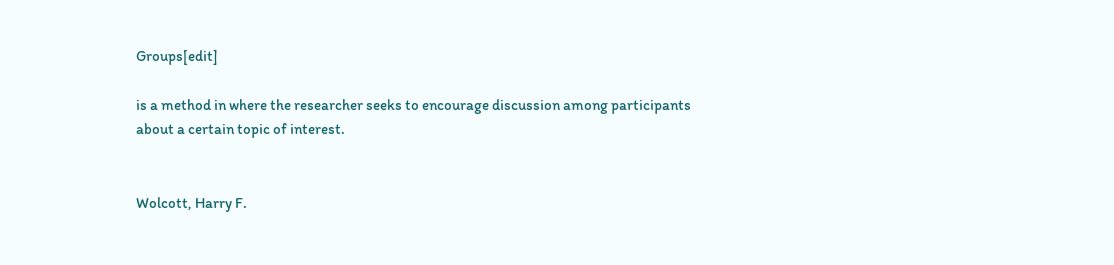Groups[edit]

is a method in where the researcher seeks to encourage discussion among participants about a certain topic of interest.


Wolcott, Harry F.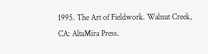1995. The Art of Fieldwork. Walnut Creek, CA: AltaMira Press.